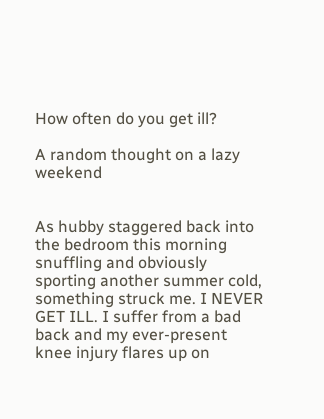How often do you get ill?

A random thought on a lazy weekend


As hubby staggered back into the bedroom this morning snuffling and obviously sporting another summer cold, something struck me. I NEVER GET ILL. I suffer from a bad back and my ever-present knee injury flares up on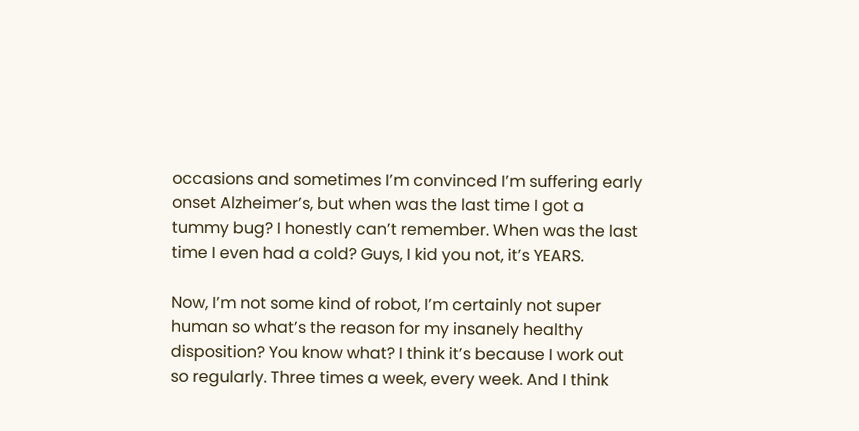occasions and sometimes I’m convinced I’m suffering early onset Alzheimer’s, but when was the last time I got a tummy bug? I honestly can’t remember. When was the last time I even had a cold? Guys, I kid you not, it’s YEARS.

Now, I’m not some kind of robot, I’m certainly not super human so what’s the reason for my insanely healthy disposition? You know what? I think it’s because I work out so regularly. Three times a week, every week. And I think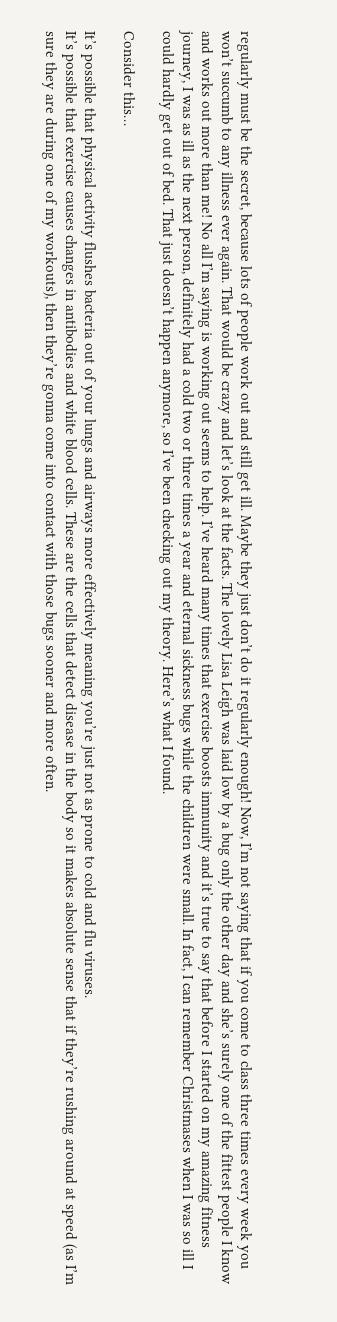regularly must be the secret, because lots of people work out and still get ill. Maybe they just don’t do it regularly enough! Now, I’m not saying that if you come to class three times every week you won’t succumb to any illness ever again. That would be crazy and let’s look at the facts. The lovely Lisa Leigh was laid low by a bug only the other day and she’s surely one of the fittest people I know and works out more than me! No all I’m saying is working out seems to help. I’ve heard many times that exercise boosts immunity and it’s true to say that before I started on my amazing fitness journey, I was as ill as the next person, definitely had a cold two or three times a year and eternal sickness bugs while the children were small. In fact, I can remember Christmases when I was so ill I could hardly get out of bed. That just doesn’t happen anymore, so I’ve been checking out my theory. Here’s what I found.

Consider this…

It’s possible that physical activity flushes bacteria out of your lungs and airways more effectively meaning you’re just not as prone to cold and flu viruses.
It’s possible that exercise causes changes in antibodies and white blood cells. These are the cells that detect disease in the body so it makes absolute sense that if they’re rushing around at speed (as I’m sure they are during one of my workouts), then they’re gonna come into contact with those bugs sooner and more often.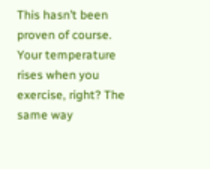This hasn’t been proven of course.
Your temperature rises when you exercise, right? The same way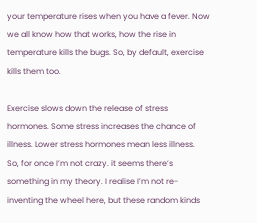your temperature rises when you have a fever. Now we all know how that works, how the rise in temperature kills the bugs. So, by default, exercise kills them too.

Exercise slows down the release of stress hormones. Some stress increases the chance of illness. Lower stress hormones mean less illness.
So, for once I’m not crazy. it seems there’s something in my theory. I realise I’m not re-inventing the wheel here, but these random kinds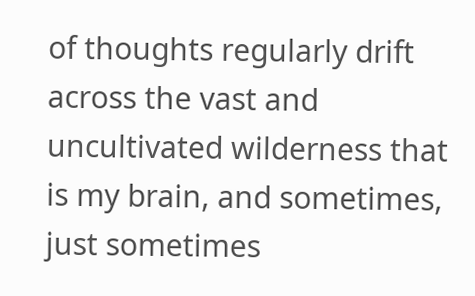of thoughts regularly drift across the vast and uncultivated wilderness that is my brain, and sometimes, just sometimes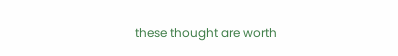these thought are worth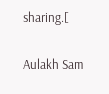sharing.[

Aulakh Sam